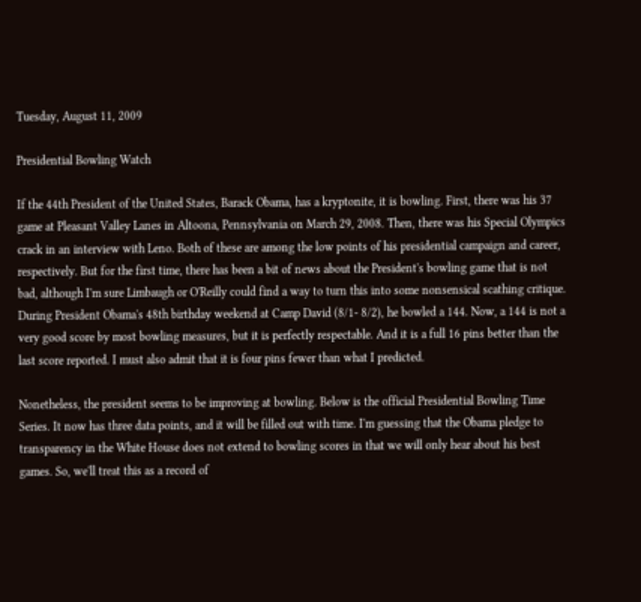Tuesday, August 11, 2009

Presidential Bowling Watch

If the 44th President of the United States, Barack Obama, has a kryptonite, it is bowling. First, there was his 37 game at Pleasant Valley Lanes in Altoona, Pennsylvania on March 29, 2008. Then, there was his Special Olympics crack in an interview with Leno. Both of these are among the low points of his presidential campaign and career, respectively. But for the first time, there has been a bit of news about the President's bowling game that is not bad, although I'm sure Limbaugh or O'Reilly could find a way to turn this into some nonsensical scathing critique. During President Obama's 48th birthday weekend at Camp David (8/1- 8/2), he bowled a 144. Now, a 144 is not a very good score by most bowling measures, but it is perfectly respectable. And it is a full 16 pins better than the last score reported. I must also admit that it is four pins fewer than what I predicted.

Nonetheless, the president seems to be improving at bowling. Below is the official Presidential Bowling Time Series. It now has three data points, and it will be filled out with time. I'm guessing that the Obama pledge to transparency in the White House does not extend to bowling scores in that we will only hear about his best games. So, we'll treat this as a record of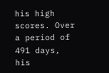his high scores. Over a period of 491 days, his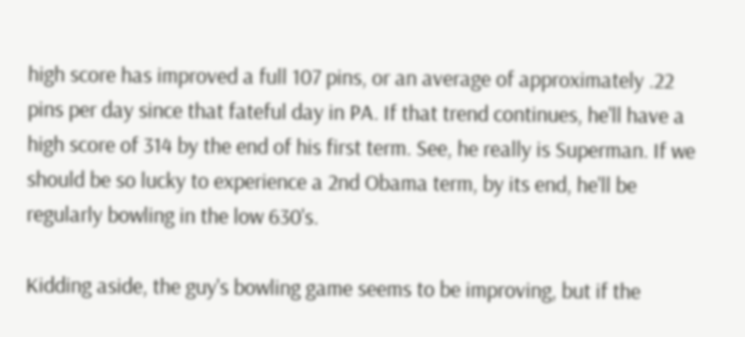high score has improved a full 107 pins, or an average of approximately .22 pins per day since that fateful day in PA. If that trend continues, he'll have a high score of 314 by the end of his first term. See, he really is Superman. If we should be so lucky to experience a 2nd Obama term, by its end, he'll be regularly bowling in the low 630's.

Kidding aside, the guy's bowling game seems to be improving, but if the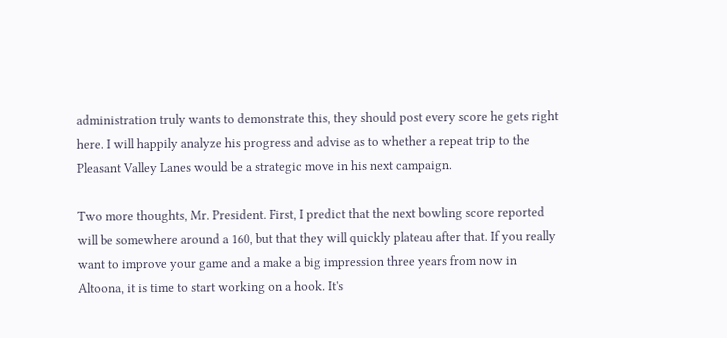administration truly wants to demonstrate this, they should post every score he gets right here. I will happily analyze his progress and advise as to whether a repeat trip to the Pleasant Valley Lanes would be a strategic move in his next campaign.

Two more thoughts, Mr. President. First, I predict that the next bowling score reported will be somewhere around a 160, but that they will quickly plateau after that. If you really want to improve your game and a make a big impression three years from now in Altoona, it is time to start working on a hook. It's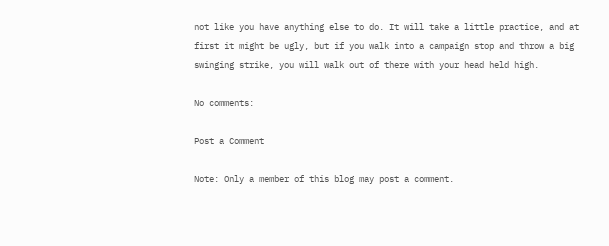not like you have anything else to do. It will take a little practice, and at first it might be ugly, but if you walk into a campaign stop and throw a big swinging strike, you will walk out of there with your head held high.

No comments:

Post a Comment

Note: Only a member of this blog may post a comment.